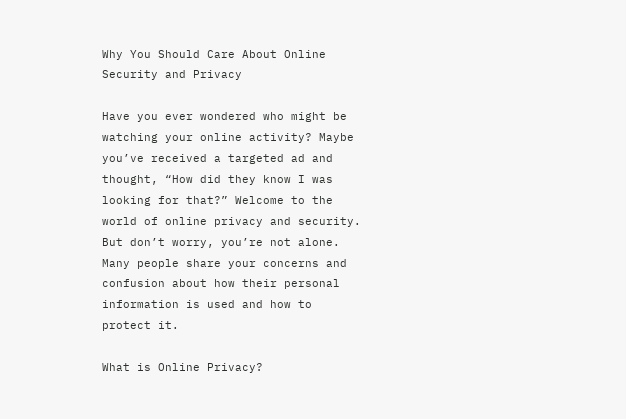Why You Should Care About Online Security and Privacy

Have you ever wondered who might be watching your online activity? Maybe you’ve received a targeted ad and thought, “How did they know I was looking for that?” Welcome to the world of online privacy and security. But don’t worry, you’re not alone. Many people share your concerns and confusion about how their personal information is used and how to protect it.

What is Online Privacy?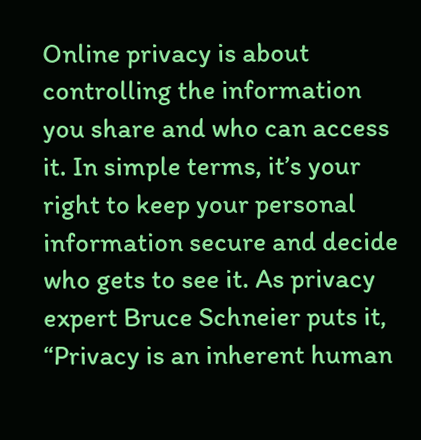Online privacy is about controlling the information you share and who can access it. In simple terms, it’s your right to keep your personal information secure and decide who gets to see it. As privacy expert Bruce Schneier puts it, “Privacy is an inherent human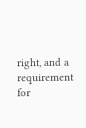right, and a requirement for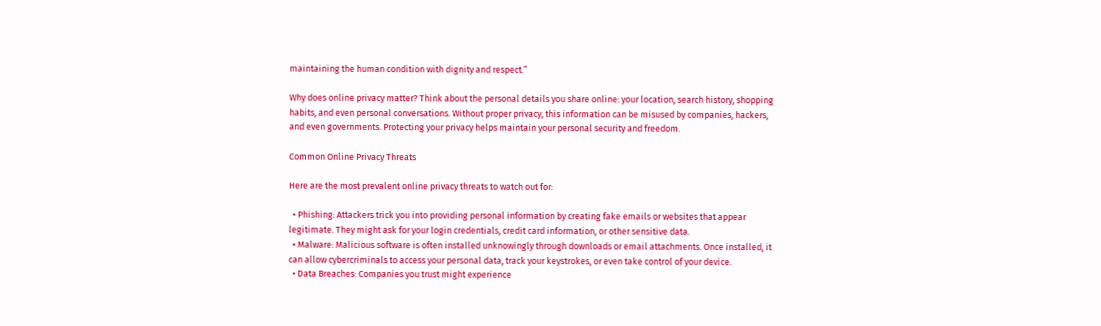maintaining the human condition with dignity and respect.”

Why does online privacy matter? Think about the personal details you share online: your location, search history, shopping habits, and even personal conversations. Without proper privacy, this information can be misused by companies, hackers, and even governments. Protecting your privacy helps maintain your personal security and freedom.

Common Online Privacy Threats

Here are the most prevalent online privacy threats to watch out for:

  • Phishing: Attackers trick you into providing personal information by creating fake emails or websites that appear legitimate. They might ask for your login credentials, credit card information, or other sensitive data.
  • Malware: Malicious software is often installed unknowingly through downloads or email attachments. Once installed, it can allow cybercriminals to access your personal data, track your keystrokes, or even take control of your device.
  • Data Breaches: Companies you trust might experience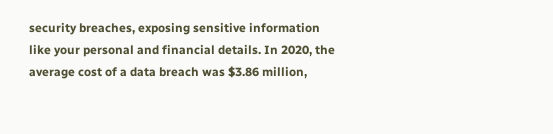security breaches, exposing sensitive information like your personal and financial details. In 2020, the average cost of a data breach was $3.86 million,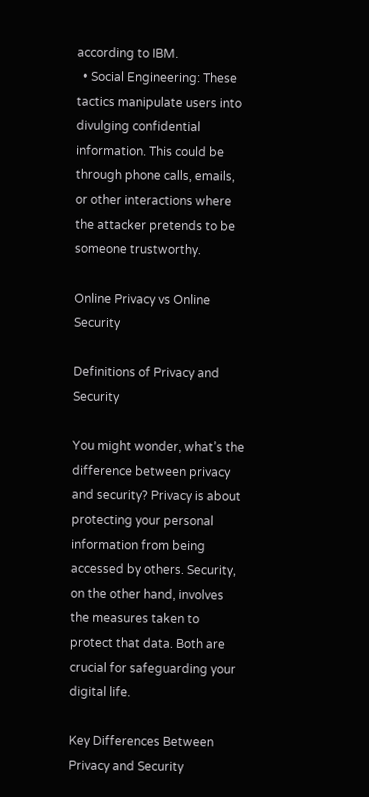according to IBM.
  • Social Engineering: These tactics manipulate users into divulging confidential information. This could be through phone calls, emails, or other interactions where the attacker pretends to be someone trustworthy.

Online Privacy vs Online Security

Definitions of Privacy and Security

You might wonder, what’s the difference between privacy and security? Privacy is about protecting your personal information from being accessed by others. Security, on the other hand, involves the measures taken to protect that data. Both are crucial for safeguarding your digital life.

Key Differences Between Privacy and Security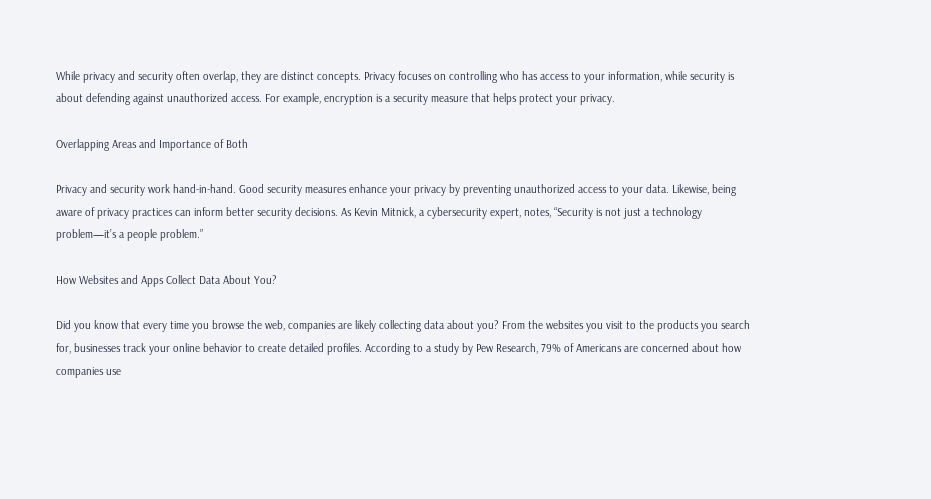While privacy and security often overlap, they are distinct concepts. Privacy focuses on controlling who has access to your information, while security is about defending against unauthorized access. For example, encryption is a security measure that helps protect your privacy.

Overlapping Areas and Importance of Both

Privacy and security work hand-in-hand. Good security measures enhance your privacy by preventing unauthorized access to your data. Likewise, being aware of privacy practices can inform better security decisions. As Kevin Mitnick, a cybersecurity expert, notes, “Security is not just a technology problem—it’s a people problem.”

How Websites and Apps Collect Data About You?

Did you know that every time you browse the web, companies are likely collecting data about you? From the websites you visit to the products you search for, businesses track your online behavior to create detailed profiles. According to a study by Pew Research, 79% of Americans are concerned about how companies use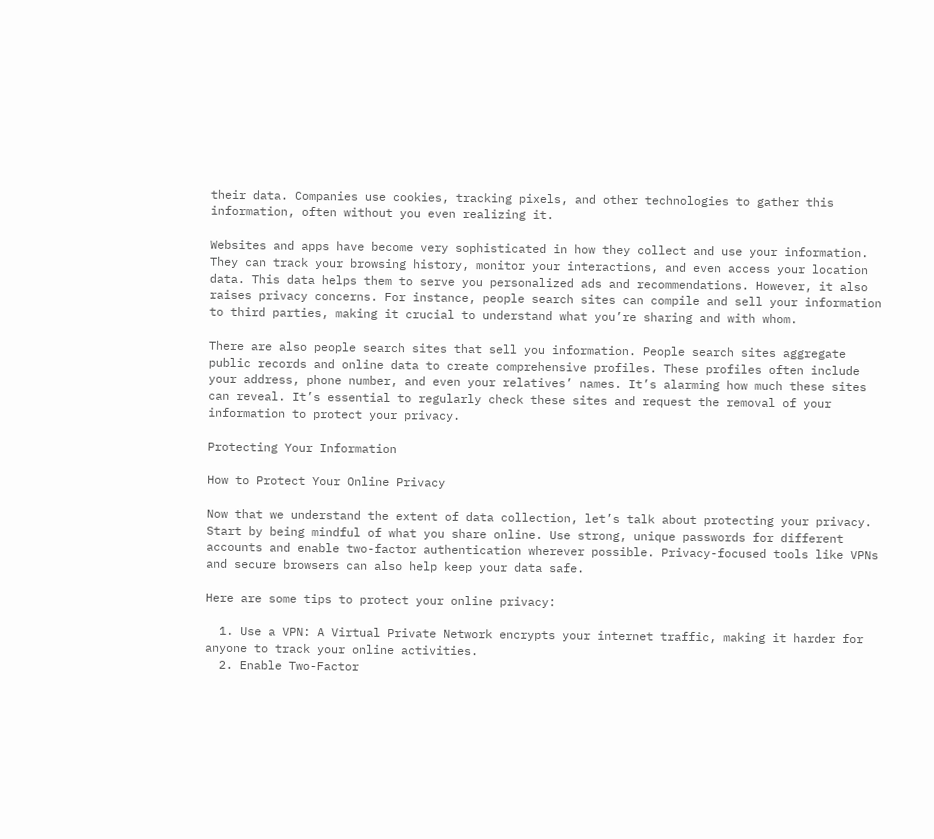their data. Companies use cookies, tracking pixels, and other technologies to gather this information, often without you even realizing it.

Websites and apps have become very sophisticated in how they collect and use your information. They can track your browsing history, monitor your interactions, and even access your location data. This data helps them to serve you personalized ads and recommendations. However, it also raises privacy concerns. For instance, people search sites can compile and sell your information to third parties, making it crucial to understand what you’re sharing and with whom.

There are also people search sites that sell you information. People search sites aggregate public records and online data to create comprehensive profiles. These profiles often include your address, phone number, and even your relatives’ names. It’s alarming how much these sites can reveal. It’s essential to regularly check these sites and request the removal of your information to protect your privacy.

Protecting Your Information

How to Protect Your Online Privacy

Now that we understand the extent of data collection, let’s talk about protecting your privacy. Start by being mindful of what you share online. Use strong, unique passwords for different accounts and enable two-factor authentication wherever possible. Privacy-focused tools like VPNs and secure browsers can also help keep your data safe.

Here are some tips to protect your online privacy:

  1. Use a VPN: A Virtual Private Network encrypts your internet traffic, making it harder for anyone to track your online activities.
  2. Enable Two-Factor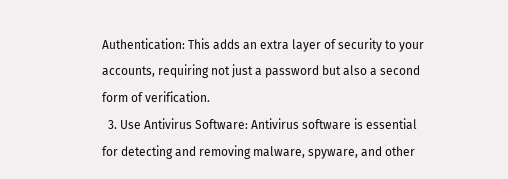Authentication: This adds an extra layer of security to your accounts, requiring not just a password but also a second form of verification.
  3. Use Antivirus Software: Antivirus software is essential for detecting and removing malware, spyware, and other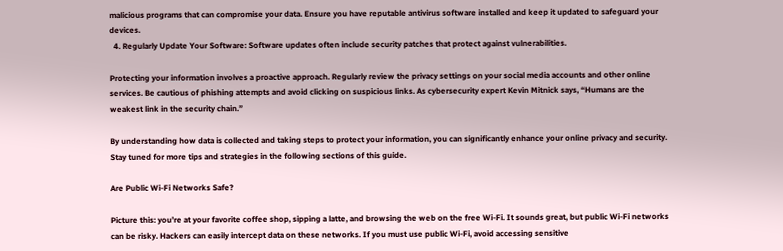malicious programs that can compromise your data. Ensure you have reputable antivirus software installed and keep it updated to safeguard your devices.
  4. Regularly Update Your Software: Software updates often include security patches that protect against vulnerabilities.

Protecting your information involves a proactive approach. Regularly review the privacy settings on your social media accounts and other online services. Be cautious of phishing attempts and avoid clicking on suspicious links. As cybersecurity expert Kevin Mitnick says, “Humans are the weakest link in the security chain.”

By understanding how data is collected and taking steps to protect your information, you can significantly enhance your online privacy and security. Stay tuned for more tips and strategies in the following sections of this guide.

Are Public Wi-Fi Networks Safe?

Picture this: you’re at your favorite coffee shop, sipping a latte, and browsing the web on the free Wi-Fi. It sounds great, but public Wi-Fi networks can be risky. Hackers can easily intercept data on these networks. If you must use public Wi-Fi, avoid accessing sensitive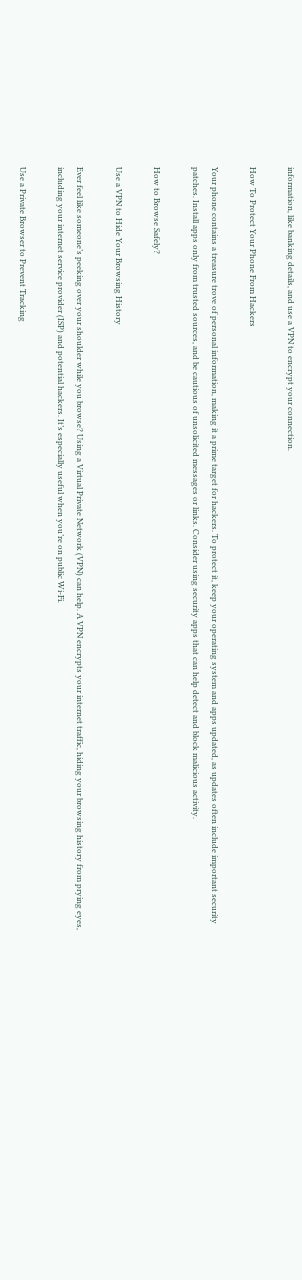information, like banking details, and use a VPN to encrypt your connection.

How To Protect Your Phone From Hackers

Your phone contains a treasure trove of personal information, making it a prime target for hackers. To protect it, keep your operating system and apps updated, as updates often include important security patches. Install apps only from trusted sources, and be cautious of unsolicited messages or links. Consider using security apps that can help detect and block malicious activity.

How to Browse Safely?

Use a VPN to Hide Your Browsing History

Ever feel like someone’s peeking over your shoulder while you browse? Using a Virtual Private Network (VPN) can help. A VPN encrypts your internet traffic, hiding your browsing history from prying eyes, including your internet service provider (ISP) and potential hackers. It’s especially useful when you’re on public Wi-Fi.

Use a Private Browser to Prevent Tracking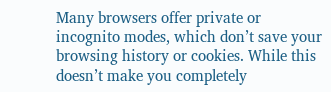Many browsers offer private or incognito modes, which don’t save your browsing history or cookies. While this doesn’t make you completely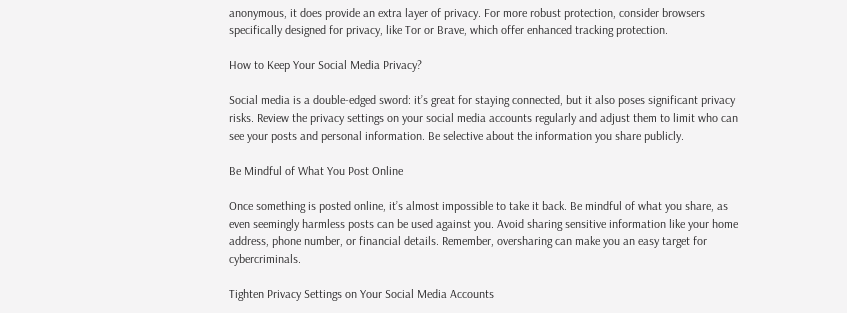anonymous, it does provide an extra layer of privacy. For more robust protection, consider browsers specifically designed for privacy, like Tor or Brave, which offer enhanced tracking protection.

How to Keep Your Social Media Privacy?

Social media is a double-edged sword: it’s great for staying connected, but it also poses significant privacy risks. Review the privacy settings on your social media accounts regularly and adjust them to limit who can see your posts and personal information. Be selective about the information you share publicly.

Be Mindful of What You Post Online

Once something is posted online, it’s almost impossible to take it back. Be mindful of what you share, as even seemingly harmless posts can be used against you. Avoid sharing sensitive information like your home address, phone number, or financial details. Remember, oversharing can make you an easy target for cybercriminals.

Tighten Privacy Settings on Your Social Media Accounts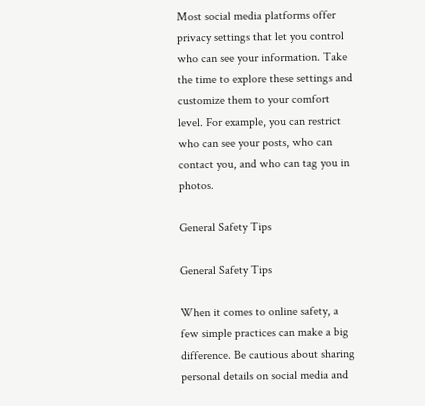Most social media platforms offer privacy settings that let you control who can see your information. Take the time to explore these settings and customize them to your comfort level. For example, you can restrict who can see your posts, who can contact you, and who can tag you in photos.

General Safety Tips

General Safety Tips

When it comes to online safety, a few simple practices can make a big difference. Be cautious about sharing personal details on social media and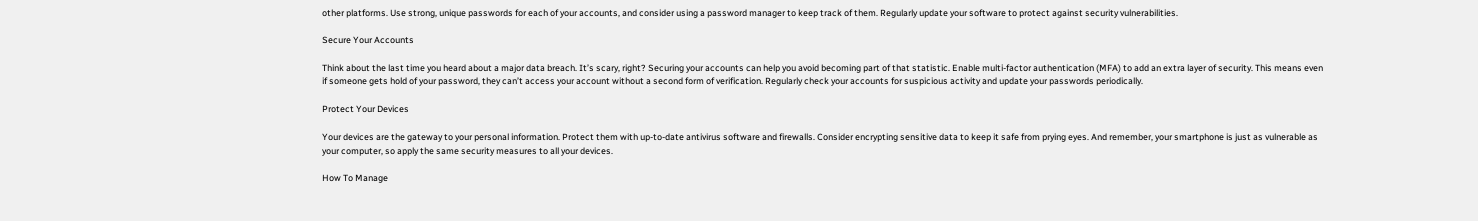other platforms. Use strong, unique passwords for each of your accounts, and consider using a password manager to keep track of them. Regularly update your software to protect against security vulnerabilities.

Secure Your Accounts

Think about the last time you heard about a major data breach. It’s scary, right? Securing your accounts can help you avoid becoming part of that statistic. Enable multi-factor authentication (MFA) to add an extra layer of security. This means even if someone gets hold of your password, they can’t access your account without a second form of verification. Regularly check your accounts for suspicious activity and update your passwords periodically.

Protect Your Devices

Your devices are the gateway to your personal information. Protect them with up-to-date antivirus software and firewalls. Consider encrypting sensitive data to keep it safe from prying eyes. And remember, your smartphone is just as vulnerable as your computer, so apply the same security measures to all your devices.

How To Manage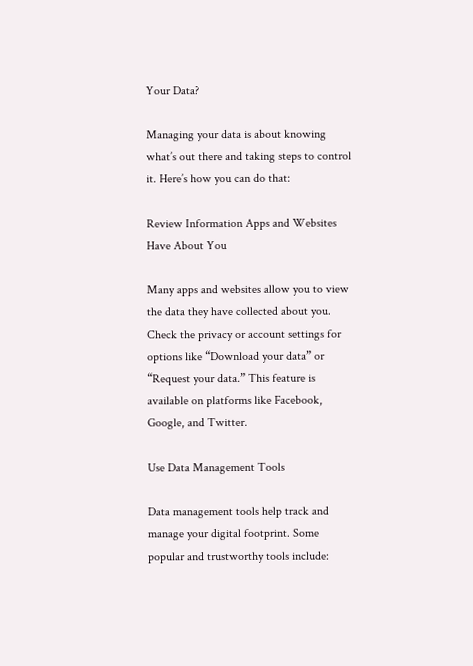Your Data?

Managing your data is about knowing what’s out there and taking steps to control it. Here’s how you can do that:

Review Information Apps and Websites Have About You

Many apps and websites allow you to view the data they have collected about you. Check the privacy or account settings for options like “Download your data” or “Request your data.” This feature is available on platforms like Facebook, Google, and Twitter.

Use Data Management Tools

Data management tools help track and manage your digital footprint. Some popular and trustworthy tools include: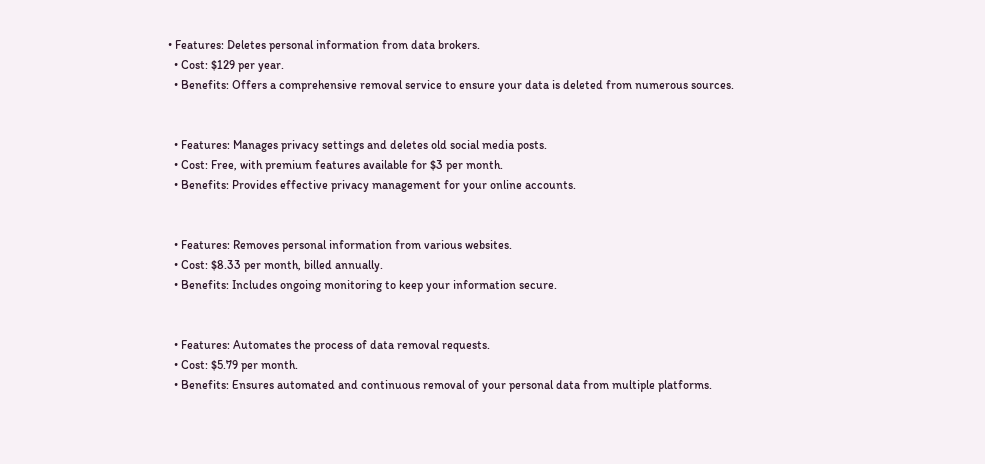• Features: Deletes personal information from data brokers.
  • Cost: $129 per year.
  • Benefits: Offers a comprehensive removal service to ensure your data is deleted from numerous sources.


  • Features: Manages privacy settings and deletes old social media posts.
  • Cost: Free, with premium features available for $3 per month.
  • Benefits: Provides effective privacy management for your online accounts.


  • Features: Removes personal information from various websites.
  • Cost: $8.33 per month, billed annually.
  • Benefits: Includes ongoing monitoring to keep your information secure.


  • Features: Automates the process of data removal requests.
  • Cost: $5.79 per month.
  • Benefits: Ensures automated and continuous removal of your personal data from multiple platforms.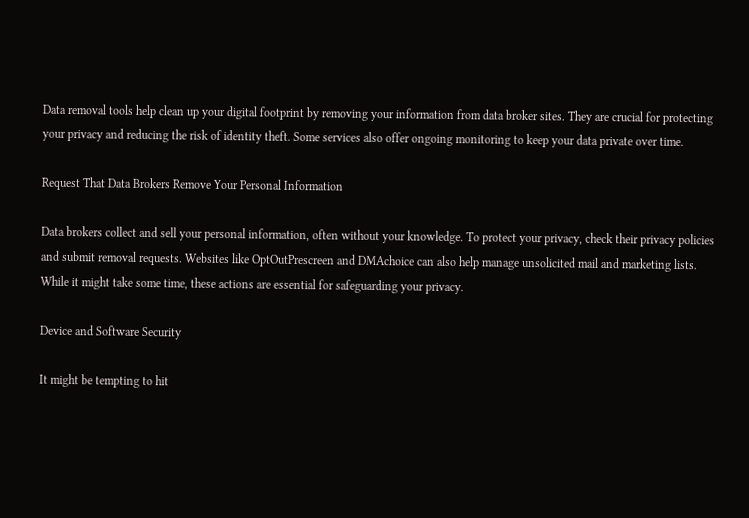Data removal tools help clean up your digital footprint by removing your information from data broker sites. They are crucial for protecting your privacy and reducing the risk of identity theft. Some services also offer ongoing monitoring to keep your data private over time.

Request That Data Brokers Remove Your Personal Information

Data brokers collect and sell your personal information, often without your knowledge. To protect your privacy, check their privacy policies and submit removal requests. Websites like OptOutPrescreen and DMAchoice can also help manage unsolicited mail and marketing lists. While it might take some time, these actions are essential for safeguarding your privacy.

Device and Software Security

It might be tempting to hit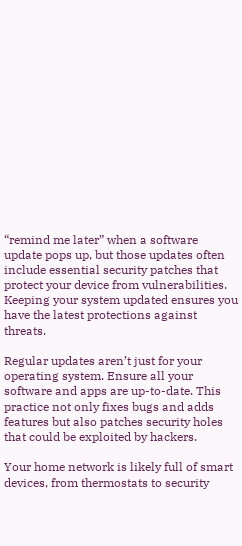“remind me later” when a software update pops up, but those updates often include essential security patches that protect your device from vulnerabilities. Keeping your system updated ensures you have the latest protections against threats.

Regular updates aren’t just for your operating system. Ensure all your software and apps are up-to-date. This practice not only fixes bugs and adds features but also patches security holes that could be exploited by hackers.

Your home network is likely full of smart devices, from thermostats to security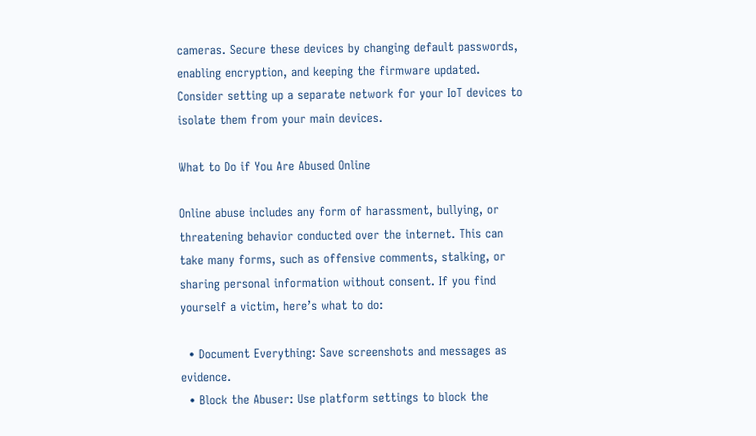cameras. Secure these devices by changing default passwords, enabling encryption, and keeping the firmware updated. Consider setting up a separate network for your IoT devices to isolate them from your main devices.

What to Do if You Are Abused Online

Online abuse includes any form of harassment, bullying, or threatening behavior conducted over the internet. This can take many forms, such as offensive comments, stalking, or sharing personal information without consent. If you find yourself a victim, here’s what to do:

  • Document Everything: Save screenshots and messages as evidence.
  • Block the Abuser: Use platform settings to block the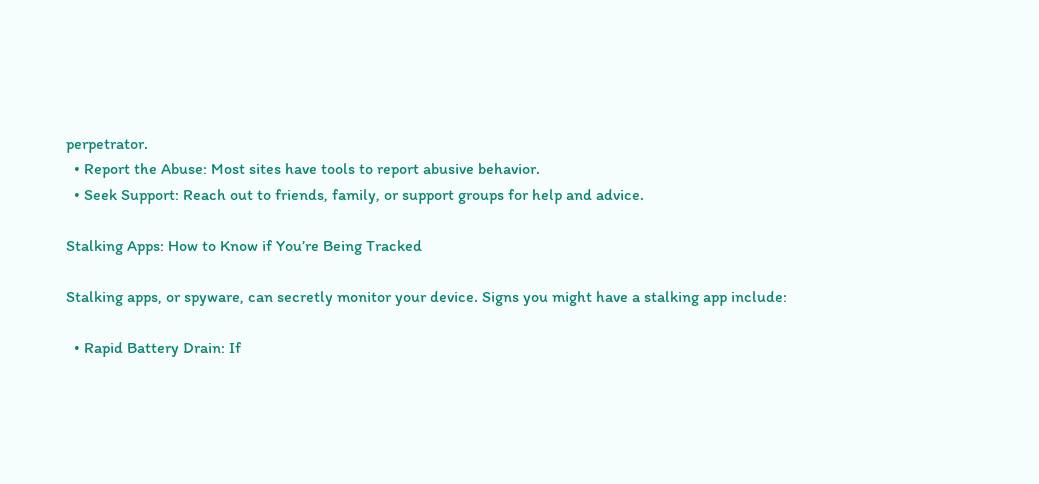perpetrator.
  • Report the Abuse: Most sites have tools to report abusive behavior.
  • Seek Support: Reach out to friends, family, or support groups for help and advice.

Stalking Apps: How to Know if You’re Being Tracked

Stalking apps, or spyware, can secretly monitor your device. Signs you might have a stalking app include:

  • Rapid Battery Drain: If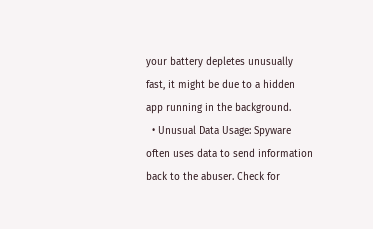your battery depletes unusually fast, it might be due to a hidden app running in the background.
  • Unusual Data Usage: Spyware often uses data to send information back to the abuser. Check for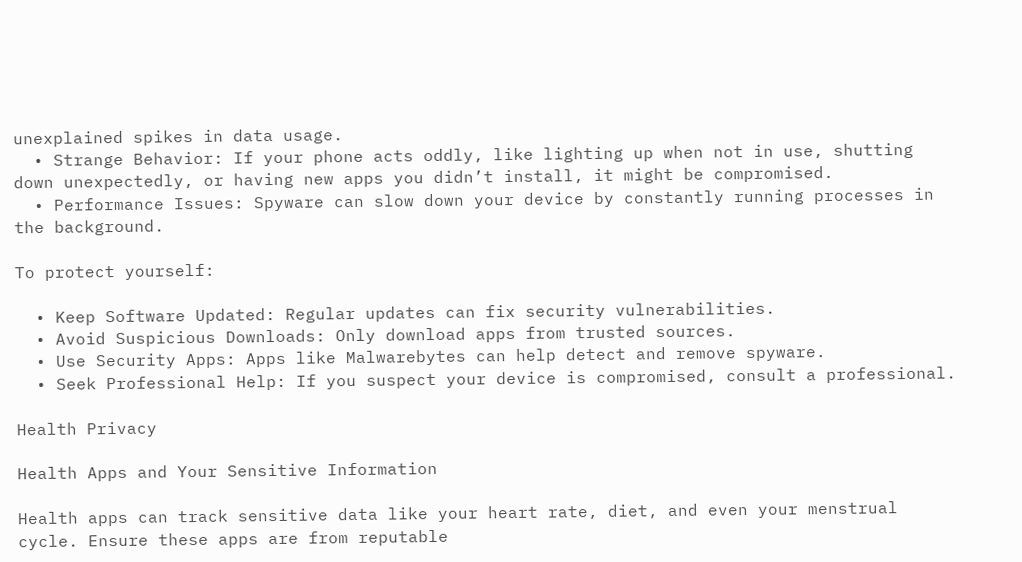unexplained spikes in data usage.
  • Strange Behavior: If your phone acts oddly, like lighting up when not in use, shutting down unexpectedly, or having new apps you didn’t install, it might be compromised.
  • Performance Issues: Spyware can slow down your device by constantly running processes in the background.

To protect yourself:

  • Keep Software Updated: Regular updates can fix security vulnerabilities.
  • Avoid Suspicious Downloads: Only download apps from trusted sources.
  • Use Security Apps: Apps like Malwarebytes can help detect and remove spyware.
  • Seek Professional Help: If you suspect your device is compromised, consult a professional.

Health Privacy

Health Apps and Your Sensitive Information

Health apps can track sensitive data like your heart rate, diet, and even your menstrual cycle. Ensure these apps are from reputable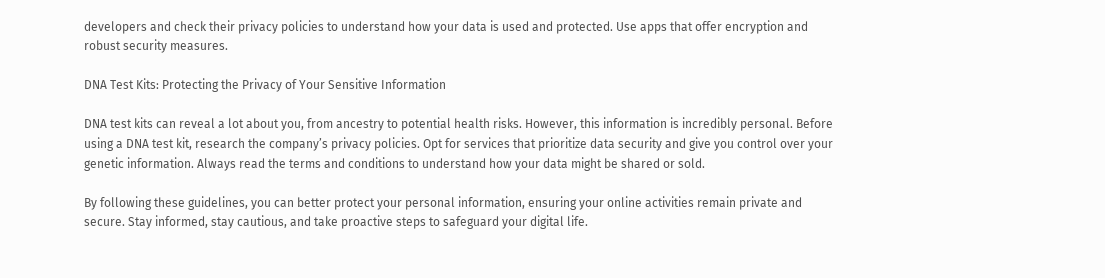developers and check their privacy policies to understand how your data is used and protected. Use apps that offer encryption and robust security measures.

DNA Test Kits: Protecting the Privacy of Your Sensitive Information

DNA test kits can reveal a lot about you, from ancestry to potential health risks. However, this information is incredibly personal. Before using a DNA test kit, research the company’s privacy policies. Opt for services that prioritize data security and give you control over your genetic information. Always read the terms and conditions to understand how your data might be shared or sold.

By following these guidelines, you can better protect your personal information, ensuring your online activities remain private and secure. Stay informed, stay cautious, and take proactive steps to safeguard your digital life.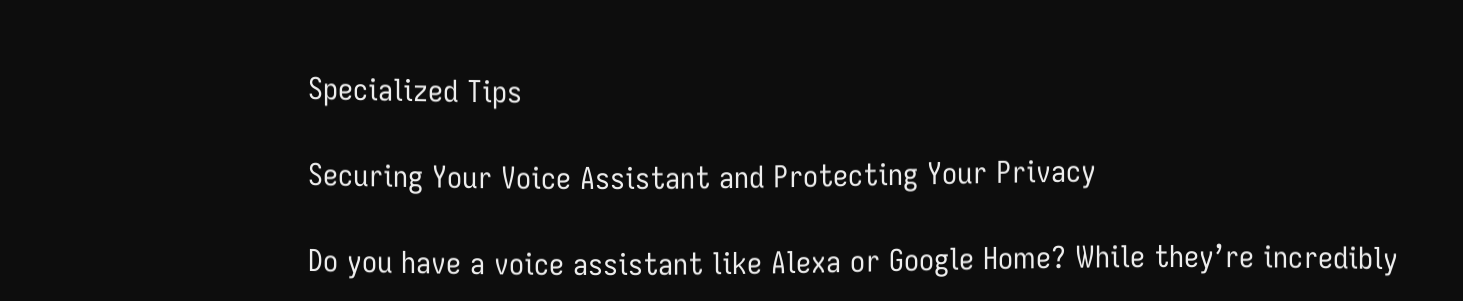Specialized Tips

Securing Your Voice Assistant and Protecting Your Privacy

Do you have a voice assistant like Alexa or Google Home? While they’re incredibly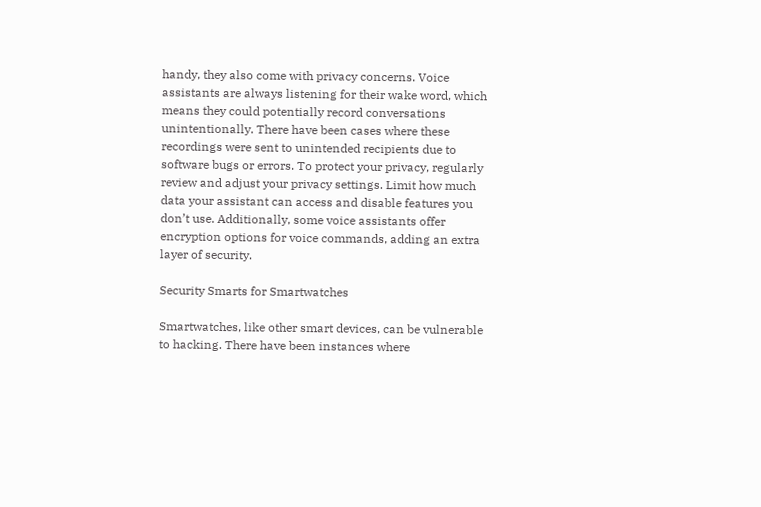handy, they also come with privacy concerns. Voice assistants are always listening for their wake word, which means they could potentially record conversations unintentionally. There have been cases where these recordings were sent to unintended recipients due to software bugs or errors. To protect your privacy, regularly review and adjust your privacy settings. Limit how much data your assistant can access and disable features you don’t use. Additionally, some voice assistants offer encryption options for voice commands, adding an extra layer of security.

Security Smarts for Smartwatches

Smartwatches, like other smart devices, can be vulnerable to hacking. There have been instances where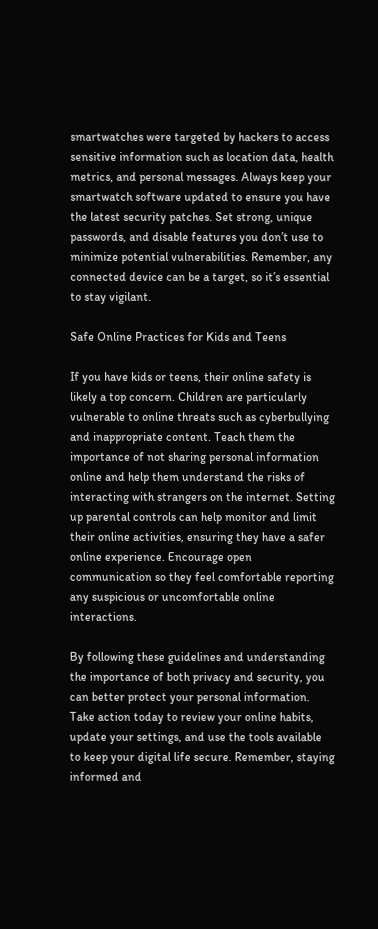smartwatches were targeted by hackers to access sensitive information such as location data, health metrics, and personal messages. Always keep your smartwatch software updated to ensure you have the latest security patches. Set strong, unique passwords, and disable features you don’t use to minimize potential vulnerabilities. Remember, any connected device can be a target, so it’s essential to stay vigilant.

Safe Online Practices for Kids and Teens

If you have kids or teens, their online safety is likely a top concern. Children are particularly vulnerable to online threats such as cyberbullying and inappropriate content. Teach them the importance of not sharing personal information online and help them understand the risks of interacting with strangers on the internet. Setting up parental controls can help monitor and limit their online activities, ensuring they have a safer online experience. Encourage open communication so they feel comfortable reporting any suspicious or uncomfortable online interactions.

By following these guidelines and understanding the importance of both privacy and security, you can better protect your personal information. Take action today to review your online habits, update your settings, and use the tools available to keep your digital life secure. Remember, staying informed and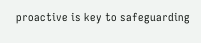proactive is key to safeguarding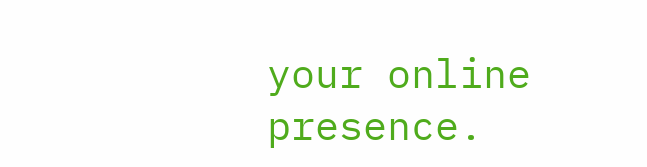your online presence.